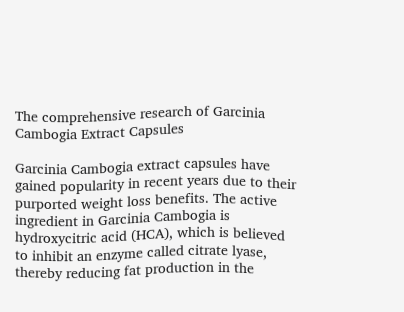The comprehensive research of Garcinia Cambogia Extract Capsules

Garcinia Cambogia extract capsules have gained popularity in recent years due to their purported weight loss benefits. The active ingredient in Garcinia Cambogia is hydroxycitric acid (HCA), which is believed to inhibit an enzyme called citrate lyase, thereby reducing fat production in the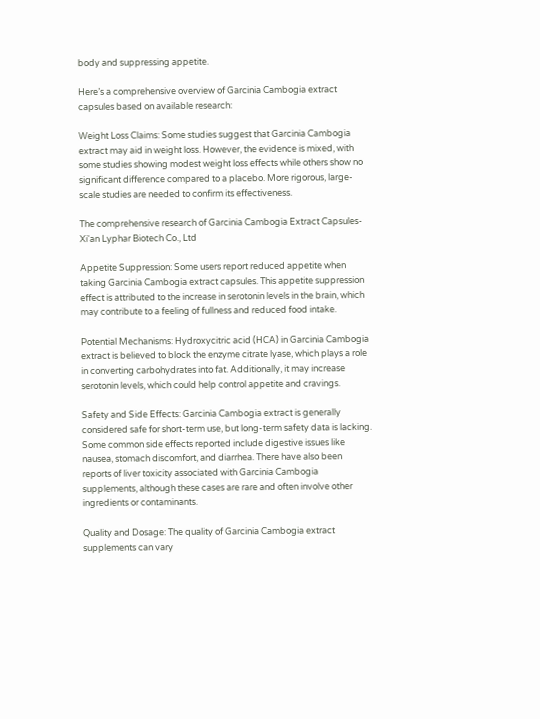body and suppressing appetite.

Here’s a comprehensive overview of Garcinia Cambogia extract capsules based on available research:

Weight Loss Claims: Some studies suggest that Garcinia Cambogia extract may aid in weight loss. However, the evidence is mixed, with some studies showing modest weight loss effects while others show no significant difference compared to a placebo. More rigorous, large-scale studies are needed to confirm its effectiveness.

The comprehensive research of Garcinia Cambogia Extract Capsules-Xi'an Lyphar Biotech Co., Ltd

Appetite Suppression: Some users report reduced appetite when taking Garcinia Cambogia extract capsules. This appetite suppression effect is attributed to the increase in serotonin levels in the brain, which may contribute to a feeling of fullness and reduced food intake.

Potential Mechanisms: Hydroxycitric acid (HCA) in Garcinia Cambogia extract is believed to block the enzyme citrate lyase, which plays a role in converting carbohydrates into fat. Additionally, it may increase serotonin levels, which could help control appetite and cravings.

Safety and Side Effects: Garcinia Cambogia extract is generally considered safe for short-term use, but long-term safety data is lacking. Some common side effects reported include digestive issues like nausea, stomach discomfort, and diarrhea. There have also been reports of liver toxicity associated with Garcinia Cambogia supplements, although these cases are rare and often involve other ingredients or contaminants.

Quality and Dosage: The quality of Garcinia Cambogia extract supplements can vary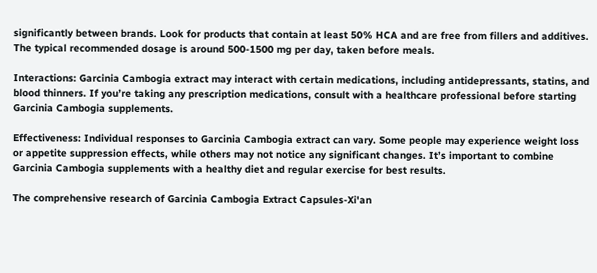significantly between brands. Look for products that contain at least 50% HCA and are free from fillers and additives. The typical recommended dosage is around 500-1500 mg per day, taken before meals.

Interactions: Garcinia Cambogia extract may interact with certain medications, including antidepressants, statins, and blood thinners. If you’re taking any prescription medications, consult with a healthcare professional before starting Garcinia Cambogia supplements.

Effectiveness: Individual responses to Garcinia Cambogia extract can vary. Some people may experience weight loss or appetite suppression effects, while others may not notice any significant changes. It’s important to combine Garcinia Cambogia supplements with a healthy diet and regular exercise for best results.

The comprehensive research of Garcinia Cambogia Extract Capsules-Xi'an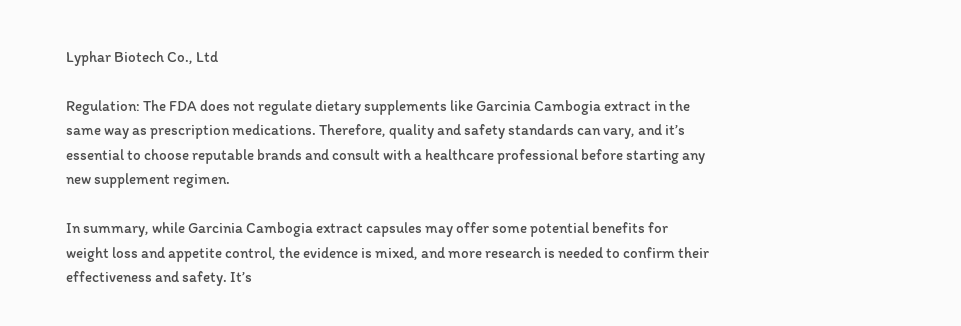Lyphar Biotech Co., Ltd

Regulation: The FDA does not regulate dietary supplements like Garcinia Cambogia extract in the same way as prescription medications. Therefore, quality and safety standards can vary, and it’s essential to choose reputable brands and consult with a healthcare professional before starting any new supplement regimen.

In summary, while Garcinia Cambogia extract capsules may offer some potential benefits for weight loss and appetite control, the evidence is mixed, and more research is needed to confirm their effectiveness and safety. It’s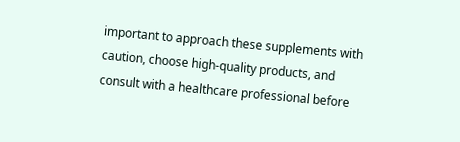important to approach these supplements with caution, choose high-quality products, and consult with a healthcare professional before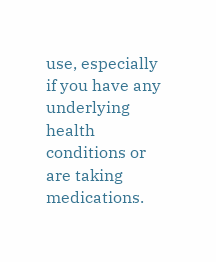use, especially if you have any underlying health conditions or are taking medications.